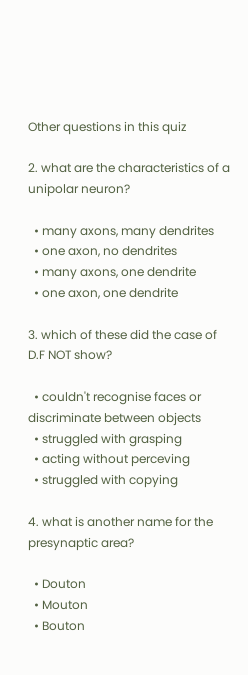Other questions in this quiz

2. what are the characteristics of a unipolar neuron?

  • many axons, many dendrites
  • one axon, no dendrites
  • many axons, one dendrite
  • one axon, one dendrite

3. which of these did the case of D.F NOT show?

  • couldn't recognise faces or discriminate between objects
  • struggled with grasping
  • acting without perceving
  • struggled with copying

4. what is another name for the presynaptic area?

  • Douton
  • Mouton
  • Bouton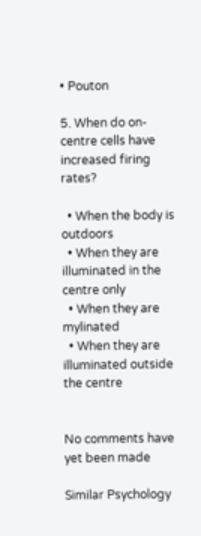• Pouton

5. When do on-centre cells have increased firing rates?

  • When the body is outdoors
  • When they are illuminated in the centre only
  • When they are mylinated
  • When they are illuminated outside the centre


No comments have yet been made

Similar Psychology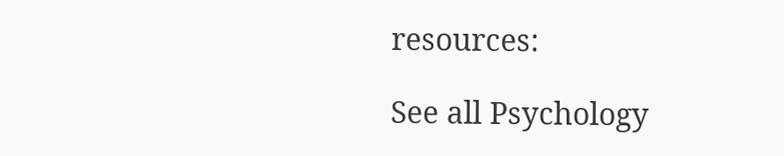resources:

See all Psychology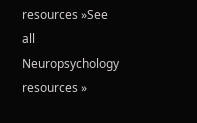resources »See all Neuropsychology resources »